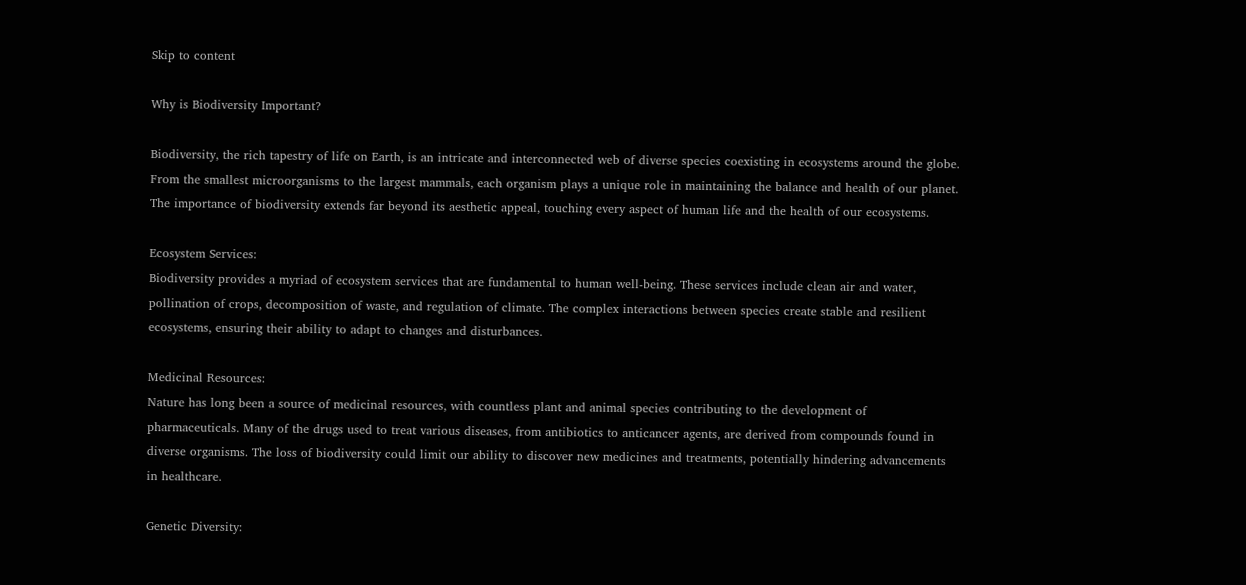Skip to content

Why is Biodiversity Important?

Biodiversity, the rich tapestry of life on Earth, is an intricate and interconnected web of diverse species coexisting in ecosystems around the globe. From the smallest microorganisms to the largest mammals, each organism plays a unique role in maintaining the balance and health of our planet. The importance of biodiversity extends far beyond its aesthetic appeal, touching every aspect of human life and the health of our ecosystems.

Ecosystem Services:
Biodiversity provides a myriad of ecosystem services that are fundamental to human well-being. These services include clean air and water, pollination of crops, decomposition of waste, and regulation of climate. The complex interactions between species create stable and resilient ecosystems, ensuring their ability to adapt to changes and disturbances.

Medicinal Resources:
Nature has long been a source of medicinal resources, with countless plant and animal species contributing to the development of pharmaceuticals. Many of the drugs used to treat various diseases, from antibiotics to anticancer agents, are derived from compounds found in diverse organisms. The loss of biodiversity could limit our ability to discover new medicines and treatments, potentially hindering advancements in healthcare.

Genetic Diversity: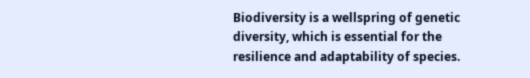Biodiversity is a wellspring of genetic diversity, which is essential for the resilience and adaptability of species.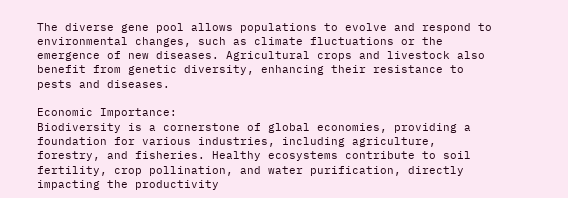The diverse gene pool allows populations to evolve and respond to environmental changes, such as climate fluctuations or the emergence of new diseases. Agricultural crops and livestock also benefit from genetic diversity, enhancing their resistance to pests and diseases.

Economic Importance:
Biodiversity is a cornerstone of global economies, providing a foundation for various industries, including agriculture, forestry, and fisheries. Healthy ecosystems contribute to soil fertility, crop pollination, and water purification, directly impacting the productivity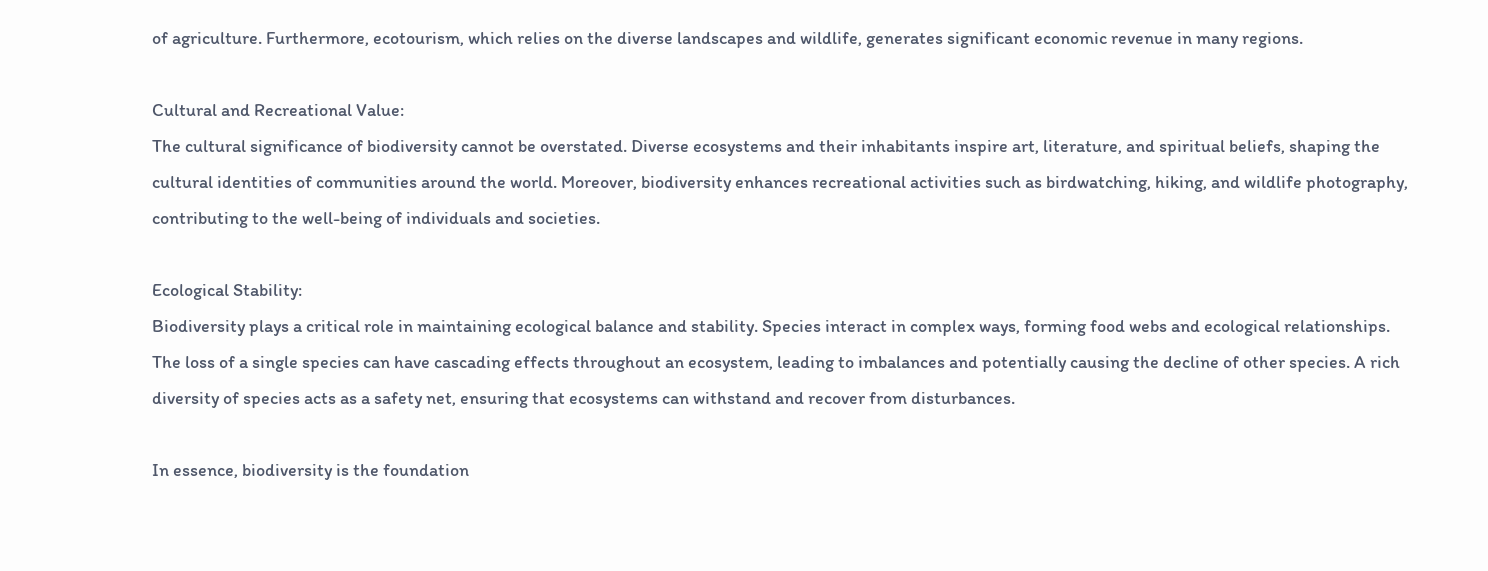of agriculture. Furthermore, ecotourism, which relies on the diverse landscapes and wildlife, generates significant economic revenue in many regions.

Cultural and Recreational Value:
The cultural significance of biodiversity cannot be overstated. Diverse ecosystems and their inhabitants inspire art, literature, and spiritual beliefs, shaping the cultural identities of communities around the world. Moreover, biodiversity enhances recreational activities such as birdwatching, hiking, and wildlife photography, contributing to the well-being of individuals and societies.

Ecological Stability:
Biodiversity plays a critical role in maintaining ecological balance and stability. Species interact in complex ways, forming food webs and ecological relationships. The loss of a single species can have cascading effects throughout an ecosystem, leading to imbalances and potentially causing the decline of other species. A rich diversity of species acts as a safety net, ensuring that ecosystems can withstand and recover from disturbances.

In essence, biodiversity is the foundation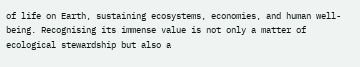of life on Earth, sustaining ecosystems, economies, and human well-being. Recognising its immense value is not only a matter of ecological stewardship but also a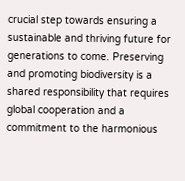crucial step towards ensuring a sustainable and thriving future for generations to come. Preserving and promoting biodiversity is a shared responsibility that requires global cooperation and a commitment to the harmonious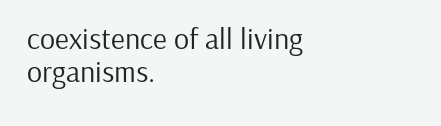coexistence of all living organisms.